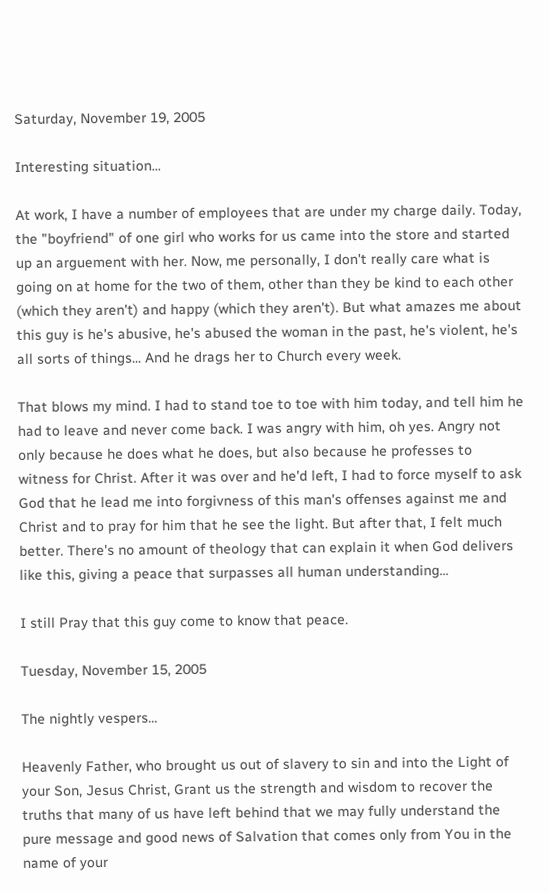Saturday, November 19, 2005

Interesting situation...

At work, I have a number of employees that are under my charge daily. Today, the "boyfriend" of one girl who works for us came into the store and started up an arguement with her. Now, me personally, I don't really care what is going on at home for the two of them, other than they be kind to each other (which they aren't) and happy (which they aren't). But what amazes me about this guy is he's abusive, he's abused the woman in the past, he's violent, he's all sorts of things... And he drags her to Church every week.

That blows my mind. I had to stand toe to toe with him today, and tell him he had to leave and never come back. I was angry with him, oh yes. Angry not only because he does what he does, but also because he professes to witness for Christ. After it was over and he'd left, I had to force myself to ask God that he lead me into forgivness of this man's offenses against me and Christ and to pray for him that he see the light. But after that, I felt much better. There's no amount of theology that can explain it when God delivers like this, giving a peace that surpasses all human understanding...

I still Pray that this guy come to know that peace.

Tuesday, November 15, 2005

The nightly vespers...

Heavenly Father, who brought us out of slavery to sin and into the Light of your Son, Jesus Christ, Grant us the strength and wisdom to recover the truths that many of us have left behind that we may fully understand the pure message and good news of Salvation that comes only from You in the name of your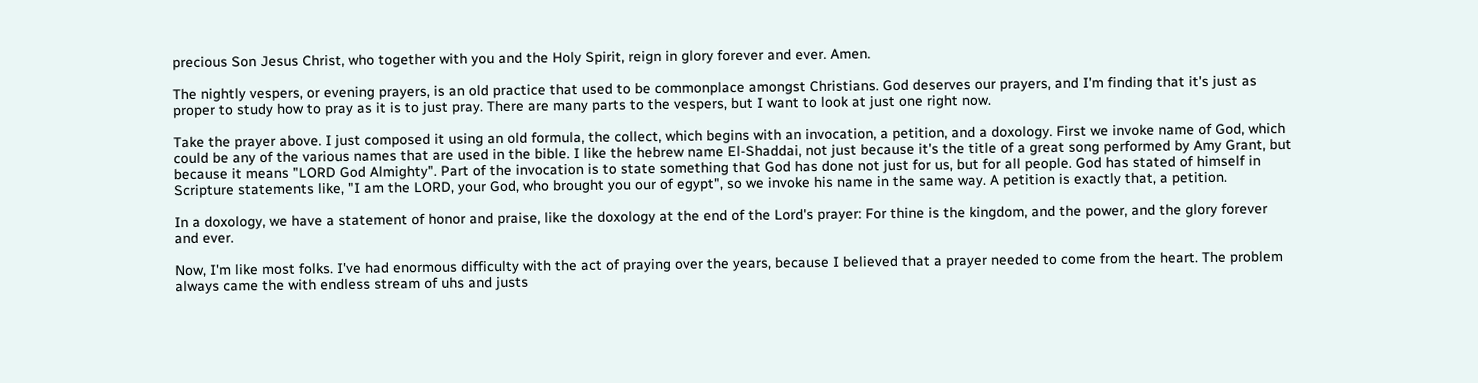precious Son Jesus Christ, who together with you and the Holy Spirit, reign in glory forever and ever. Amen.

The nightly vespers, or evening prayers, is an old practice that used to be commonplace amongst Christians. God deserves our prayers, and I'm finding that it's just as proper to study how to pray as it is to just pray. There are many parts to the vespers, but I want to look at just one right now.

Take the prayer above. I just composed it using an old formula, the collect, which begins with an invocation, a petition, and a doxology. First we invoke name of God, which could be any of the various names that are used in the bible. I like the hebrew name El-Shaddai, not just because it's the title of a great song performed by Amy Grant, but because it means "LORD God Almighty". Part of the invocation is to state something that God has done not just for us, but for all people. God has stated of himself in Scripture statements like, "I am the LORD, your God, who brought you our of egypt", so we invoke his name in the same way. A petition is exactly that, a petition.

In a doxology, we have a statement of honor and praise, like the doxology at the end of the Lord's prayer: For thine is the kingdom, and the power, and the glory forever and ever.

Now, I'm like most folks. I've had enormous difficulty with the act of praying over the years, because I believed that a prayer needed to come from the heart. The problem always came the with endless stream of uhs and justs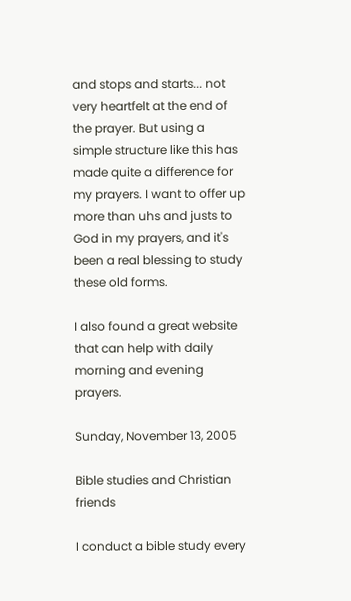and stops and starts... not very heartfelt at the end of the prayer. But using a simple structure like this has made quite a difference for my prayers. I want to offer up more than uhs and justs to God in my prayers, and it's been a real blessing to study these old forms.

I also found a great website that can help with daily morning and evening prayers.

Sunday, November 13, 2005

Bible studies and Christian friends

I conduct a bible study every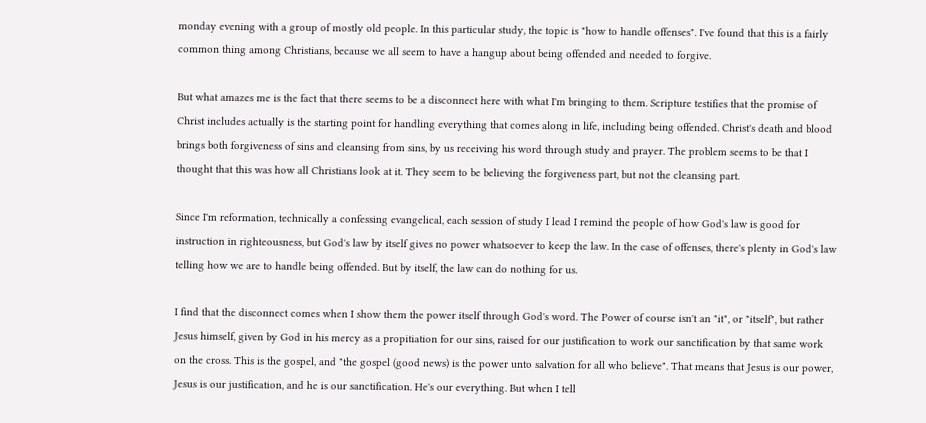monday evening with a group of mostly old people. In this particular study, the topic is "how to handle offenses". I've found that this is a fairly common thing among Christians, because we all seem to have a hangup about being offended and needed to forgive.

But what amazes me is the fact that there seems to be a disconnect here with what I'm bringing to them. Scripture testifies that the promise of Christ includes actually is the starting point for handling everything that comes along in life, including being offended. Christ's death and blood brings both forgiveness of sins and cleansing from sins, by us receiving his word through study and prayer. The problem seems to be that I thought that this was how all Christians look at it. They seem to be believing the forgiveness part, but not the cleansing part.

Since I'm reformation, technically a confessing evangelical, each session of study I lead I remind the people of how God's law is good for instruction in righteousness, but God's law by itself gives no power whatsoever to keep the law. In the case of offenses, there's plenty in God's law telling how we are to handle being offended. But by itself, the law can do nothing for us.

I find that the disconnect comes when I show them the power itself through God's word. The Power of course isn't an "it", or "itself", but rather Jesus himself, given by God in his mercy as a propitiation for our sins, raised for our justification to work our sanctification by that same work on the cross. This is the gospel, and "the gospel (good news) is the power unto salvation for all who believe". That means that Jesus is our power, Jesus is our justification, and he is our sanctification. He's our everything. But when I tell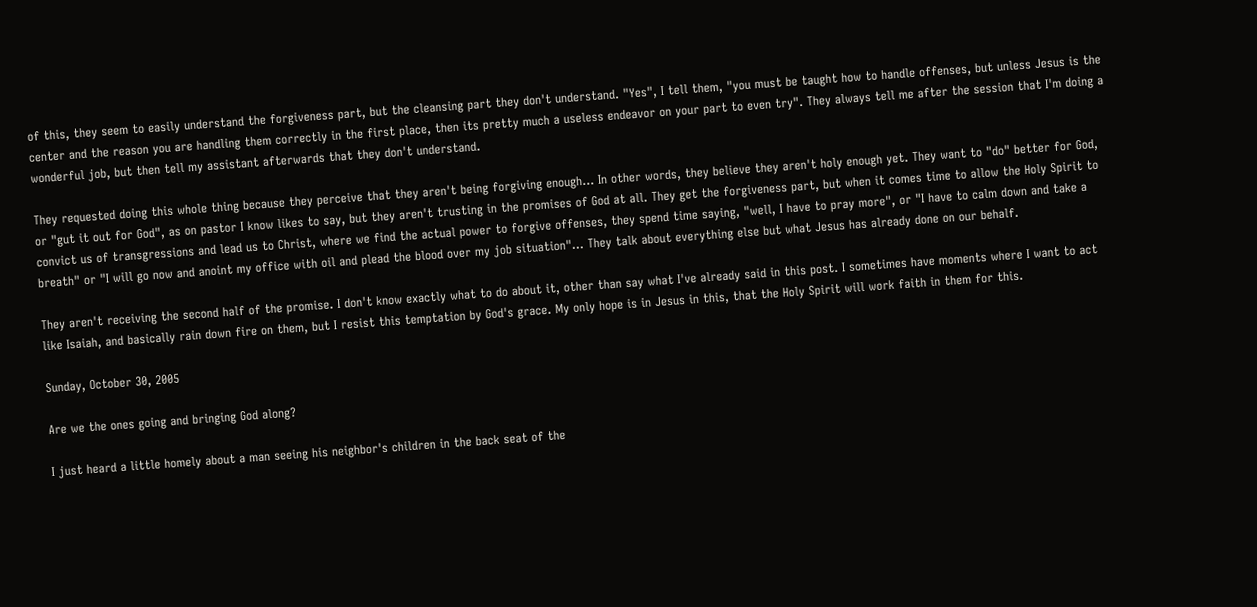of this, they seem to easily understand the forgiveness part, but the cleansing part they don't understand. "Yes", I tell them, "you must be taught how to handle offenses, but unless Jesus is the center and the reason you are handling them correctly in the first place, then its pretty much a useless endeavor on your part to even try". They always tell me after the session that I'm doing a wonderful job, but then tell my assistant afterwards that they don't understand.

They requested doing this whole thing because they perceive that they aren't being forgiving enough... In other words, they believe they aren't holy enough yet. They want to "do" better for God, or "gut it out for God", as on pastor I know likes to say, but they aren't trusting in the promises of God at all. They get the forgiveness part, but when it comes time to allow the Holy Spirit to convict us of transgressions and lead us to Christ, where we find the actual power to forgive offenses, they spend time saying, "well, I have to pray more", or "I have to calm down and take a breath" or "I will go now and anoint my office with oil and plead the blood over my job situation"... They talk about everything else but what Jesus has already done on our behalf.

They aren't receiving the second half of the promise. I don't know exactly what to do about it, other than say what I've already said in this post. I sometimes have moments where I want to act like Isaiah, and basically rain down fire on them, but I resist this temptation by God's grace. My only hope is in Jesus in this, that the Holy Spirit will work faith in them for this.

Sunday, October 30, 2005

Are we the ones going and bringing God along?

I just heard a little homely about a man seeing his neighbor's children in the back seat of the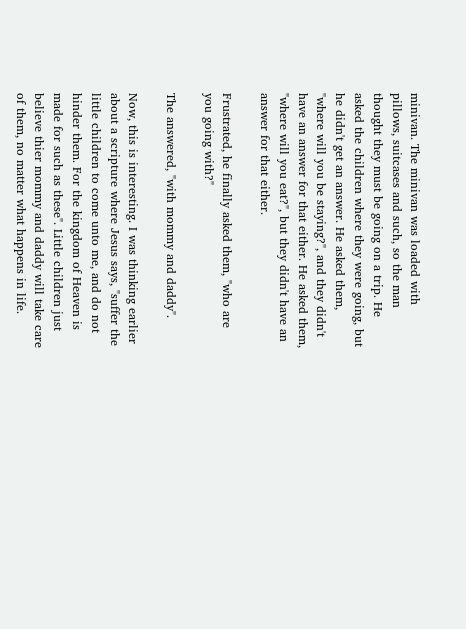minivan. The minivan was loaded with pillows, suitcases and such, so the man thought they must be going on a trip. He asked the children where they were going, but he didn't get an answer. He asked them, "where will you be staying?", and they didn't have an answer for that either. He asked them, "where will you eat?", but they didn't have an answer for that either.

Frustrated, he finally asked them, "who are you going with?"

The answered, "with mommy and daddy".

Now, this is interesting. I was thinking earlier about a scripture where Jesus says, "suffer the little children to come unto me, and do not hinder them. For the kingdom of Heaven is made for such as these". Little children just believe thier mommy and daddy will take care of them, no matter what happens in life.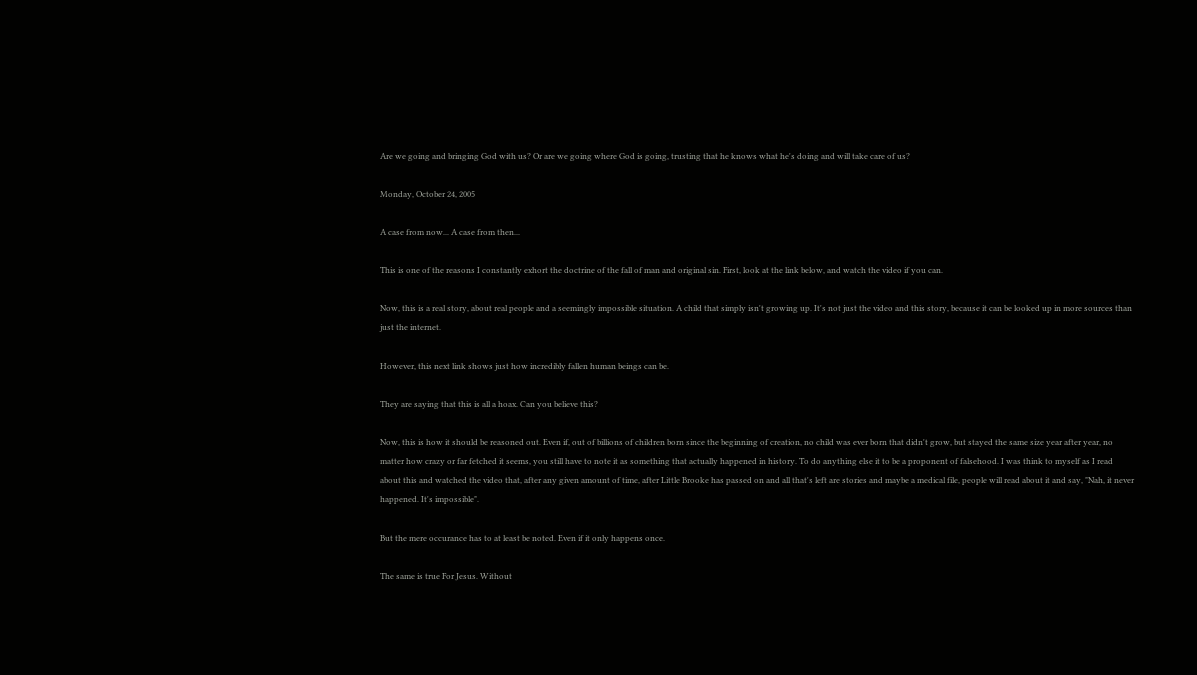Are we going and bringing God with us? Or are we going where God is going, trusting that he knows what he's doing and will take care of us?

Monday, October 24, 2005

A case from now... A case from then...

This is one of the reasons I constantly exhort the doctrine of the fall of man and original sin. First, look at the link below, and watch the video if you can.

Now, this is a real story, about real people and a seemingly impossible situation. A child that simply isn't growing up. It's not just the video and this story, because it can be looked up in more sources than just the internet.

However, this next link shows just how incredibly fallen human beings can be.

They are saying that this is all a hoax. Can you believe this?

Now, this is how it should be reasoned out. Even if, out of billions of children born since the beginning of creation, no child was ever born that didn't grow, but stayed the same size year after year, no matter how crazy or far fetched it seems, you still have to note it as something that actually happened in history. To do anything else it to be a proponent of falsehood. I was think to myself as I read about this and watched the video that, after any given amount of time, after Little Brooke has passed on and all that's left are stories and maybe a medical file, people will read about it and say, "Nah, it never happened. It's impossible".

But the mere occurance has to at least be noted. Even if it only happens once.

The same is true For Jesus. Without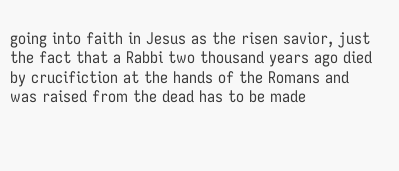going into faith in Jesus as the risen savior, just the fact that a Rabbi two thousand years ago died by crucifiction at the hands of the Romans and was raised from the dead has to be made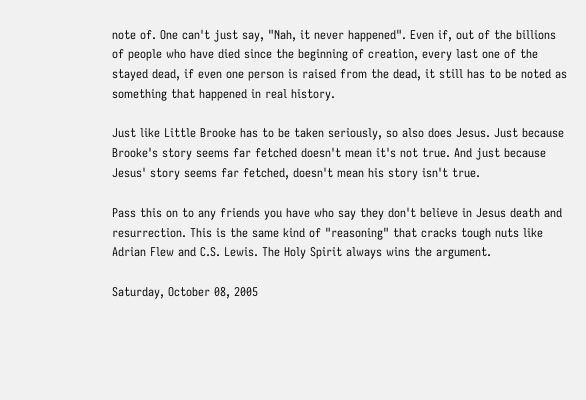note of. One can't just say, "Nah, it never happened". Even if, out of the billions of people who have died since the beginning of creation, every last one of the stayed dead, if even one person is raised from the dead, it still has to be noted as something that happened in real history.

Just like Little Brooke has to be taken seriously, so also does Jesus. Just because Brooke's story seems far fetched doesn't mean it's not true. And just because Jesus' story seems far fetched, doesn't mean his story isn't true.

Pass this on to any friends you have who say they don't believe in Jesus death and resurrection. This is the same kind of "reasoning" that cracks tough nuts like Adrian Flew and C.S. Lewis. The Holy Spirit always wins the argument.

Saturday, October 08, 2005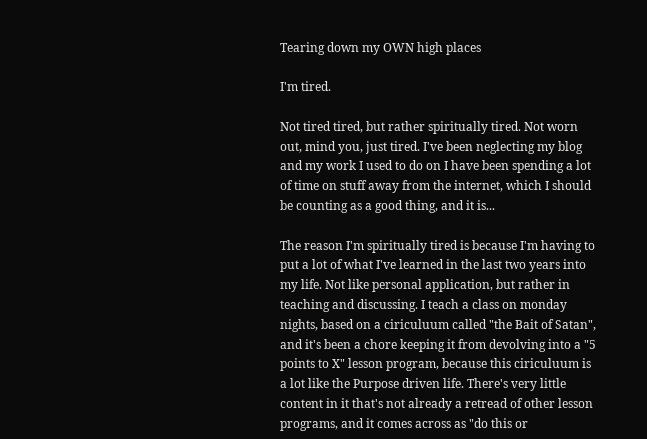Tearing down my OWN high places

I'm tired.

Not tired tired, but rather spiritually tired. Not worn out, mind you, just tired. I've been neglecting my blog and my work I used to do on I have been spending a lot of time on stuff away from the internet, which I should be counting as a good thing, and it is...

The reason I'm spiritually tired is because I'm having to put a lot of what I've learned in the last two years into my life. Not like personal application, but rather in teaching and discussing. I teach a class on monday nights, based on a ciriculuum called "the Bait of Satan", and it's been a chore keeping it from devolving into a "5 points to X" lesson program, because this ciriculuum is a lot like the Purpose driven life. There's very little content in it that's not already a retread of other lesson programs, and it comes across as "do this or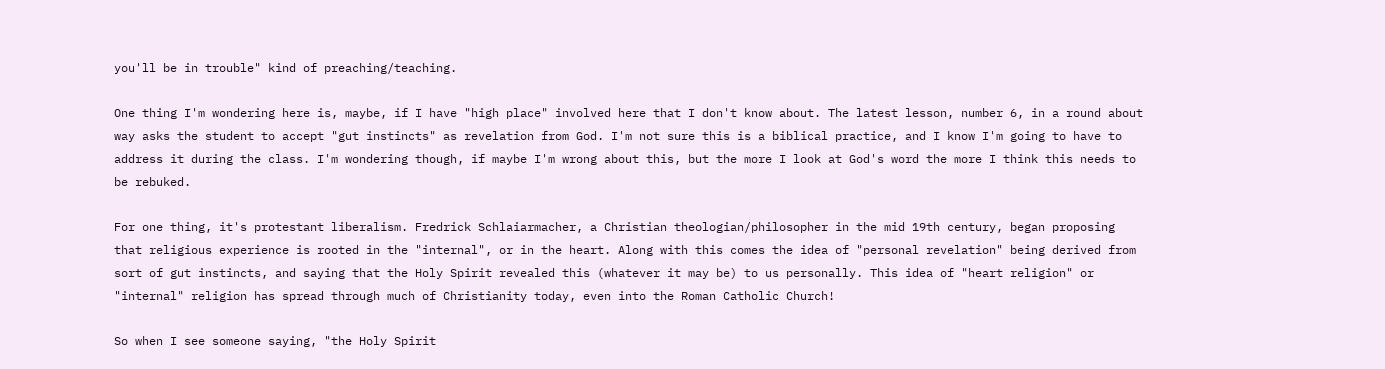you'll be in trouble" kind of preaching/teaching.

One thing I'm wondering here is, maybe, if I have "high place" involved here that I don't know about. The latest lesson, number 6, in a round about way asks the student to accept "gut instincts" as revelation from God. I'm not sure this is a biblical practice, and I know I'm going to have to address it during the class. I'm wondering though, if maybe I'm wrong about this, but the more I look at God's word the more I think this needs to be rebuked.

For one thing, it's protestant liberalism. Fredrick Schlaiarmacher, a Christian theologian/philosopher in the mid 19th century, began proposing that religious experience is rooted in the "internal", or in the heart. Along with this comes the idea of "personal revelation" being derived from sort of gut instincts, and saying that the Holy Spirit revealed this (whatever it may be) to us personally. This idea of "heart religion" or "internal" religion has spread through much of Christianity today, even into the Roman Catholic Church!

So when I see someone saying, "the Holy Spirit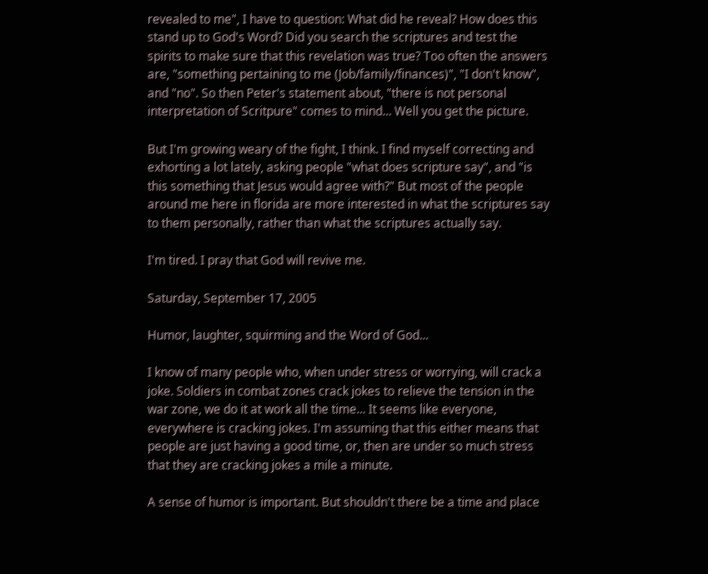revealed to me", I have to question: What did he reveal? How does this stand up to God's Word? Did you search the scriptures and test the spirits to make sure that this revelation was true? Too often the answers are, "something pertaining to me (Job/family/finances)", "I don't know", and "no". So then Peter's statement about, "there is not personal interpretation of Scritpure" comes to mind... Well you get the picture.

But I'm growing weary of the fight, I think. I find myself correcting and exhorting a lot lately, asking people "what does scripture say", and "is this something that Jesus would agree with?" But most of the people around me here in florida are more interested in what the scriptures say to them personally, rather than what the scriptures actually say.

I'm tired. I pray that God will revive me.

Saturday, September 17, 2005

Humor, laughter, squirming and the Word of God...

I know of many people who, when under stress or worrying, will crack a joke. Soldiers in combat zones crack jokes to relieve the tension in the war zone, we do it at work all the time... It seems like everyone, everywhere is cracking jokes. I'm assuming that this either means that people are just having a good time, or, then are under so much stress that they are cracking jokes a mile a minute.

A sense of humor is important. But shouldn't there be a time and place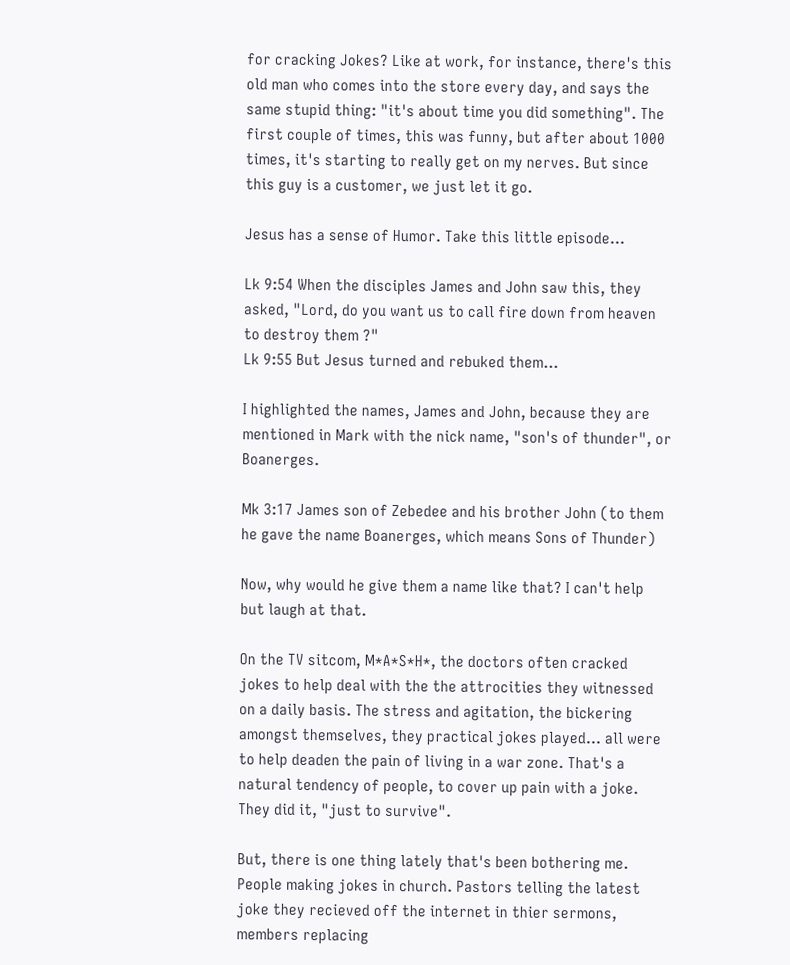for cracking Jokes? Like at work, for instance, there's this old man who comes into the store every day, and says the same stupid thing: "it's about time you did something". The first couple of times, this was funny, but after about 1000 times, it's starting to really get on my nerves. But since this guy is a customer, we just let it go.

Jesus has a sense of Humor. Take this little episode...

Lk 9:54 When the disciples James and John saw this, they asked, "Lord, do you want us to call fire down from heaven to destroy them ?"
Lk 9:55 But Jesus turned and rebuked them...

I highlighted the names, James and John, because they are mentioned in Mark with the nick name, "son's of thunder", or Boanerges.

Mk 3:17 James son of Zebedee and his brother John (to them he gave the name Boanerges, which means Sons of Thunder)

Now, why would he give them a name like that? I can't help but laugh at that.

On the TV sitcom, M*A*S*H*, the doctors often cracked jokes to help deal with the the attrocities they witnessed on a daily basis. The stress and agitation, the bickering amongst themselves, they practical jokes played... all were to help deaden the pain of living in a war zone. That's a natural tendency of people, to cover up pain with a joke. They did it, "just to survive".

But, there is one thing lately that's been bothering me. People making jokes in church. Pastors telling the latest joke they recieved off the internet in thier sermons, members replacing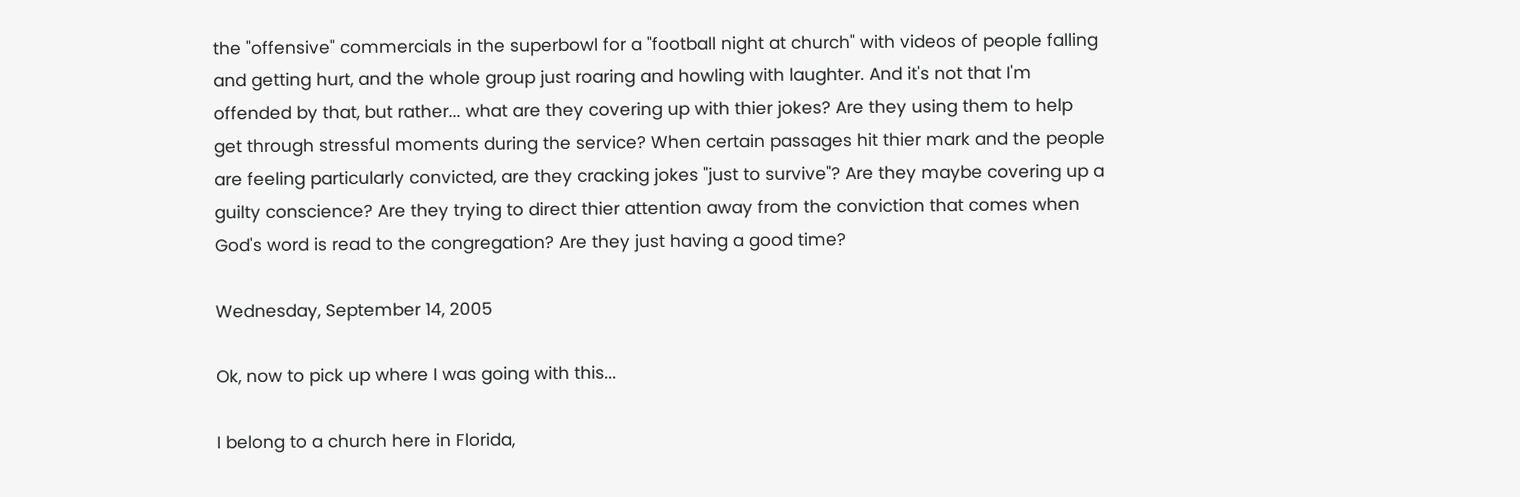the "offensive" commercials in the superbowl for a "football night at church" with videos of people falling and getting hurt, and the whole group just roaring and howling with laughter. And it's not that I'm offended by that, but rather... what are they covering up with thier jokes? Are they using them to help get through stressful moments during the service? When certain passages hit thier mark and the people are feeling particularly convicted, are they cracking jokes "just to survive"? Are they maybe covering up a guilty conscience? Are they trying to direct thier attention away from the conviction that comes when God's word is read to the congregation? Are they just having a good time?

Wednesday, September 14, 2005

Ok, now to pick up where I was going with this...

I belong to a church here in Florida,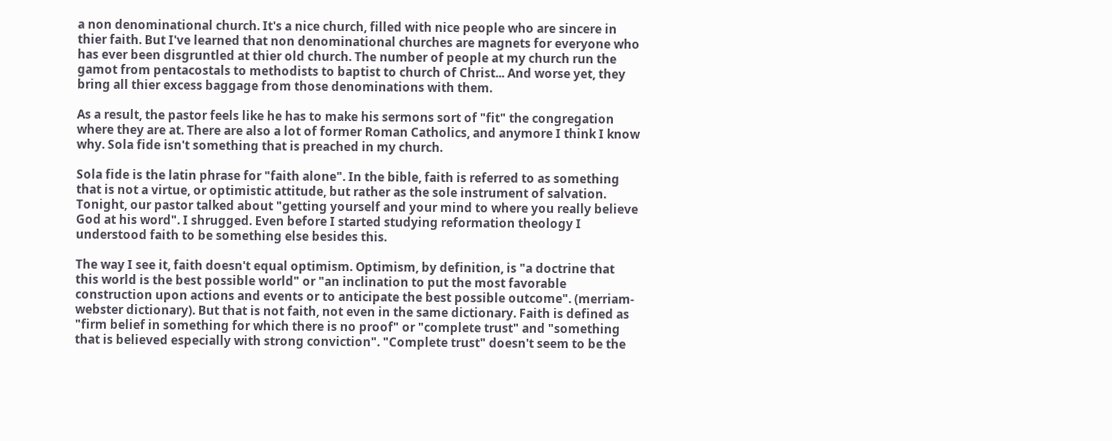a non denominational church. It's a nice church, filled with nice people who are sincere in thier faith. But I've learned that non denominational churches are magnets for everyone who has ever been disgruntled at thier old church. The number of people at my church run the gamot from pentacostals to methodists to baptist to church of Christ... And worse yet, they bring all thier excess baggage from those denominations with them.

As a result, the pastor feels like he has to make his sermons sort of "fit" the congregation where they are at. There are also a lot of former Roman Catholics, and anymore I think I know why. Sola fide isn't something that is preached in my church.

Sola fide is the latin phrase for "faith alone". In the bible, faith is referred to as something that is not a virtue, or optimistic attitude, but rather as the sole instrument of salvation. Tonight, our pastor talked about "getting yourself and your mind to where you really believe God at his word". I shrugged. Even before I started studying reformation theology I understood faith to be something else besides this.

The way I see it, faith doesn't equal optimism. Optimism, by definition, is "a doctrine that this world is the best possible world" or "an inclination to put the most favorable construction upon actions and events or to anticipate the best possible outcome". (merriam-webster dictionary). But that is not faith, not even in the same dictionary. Faith is defined as "firm belief in something for which there is no proof" or "complete trust" and "something that is believed especially with strong conviction". "Complete trust" doesn't seem to be the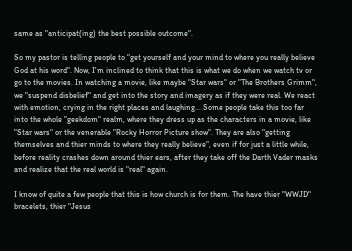same as "anticipat(ing) the best possible outcome".

So my pastor is telling people to "get yourself and your mind to where you really believe God at his word". Now, I'm inclined to think that this is what we do when we watch tv or go to the movies. In watching a movie, like maybe "Star wars" or "The Brothers Grimm", we "suspend disbelief" and get into the story and imagery as if they were real. We react with emotion, crying in the right places and laughing... Some people take this too far into the whole "geekdom" realm, where they dress up as the characters in a movie, like "Star wars" or the venerable "Rocky Horror Picture show". They are also "getting themselves and thier minds to where they really believe", even if for just a little while, before reality crashes down around thier ears, after they take off the Darth Vader masks and realize that the real world is "real" again.

I know of quite a few people that this is how church is for them. The have thier "WWJD" bracelets, thier "Jesus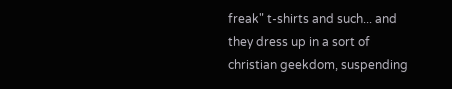freak" t-shirts and such... and they dress up in a sort of christian geekdom, suspending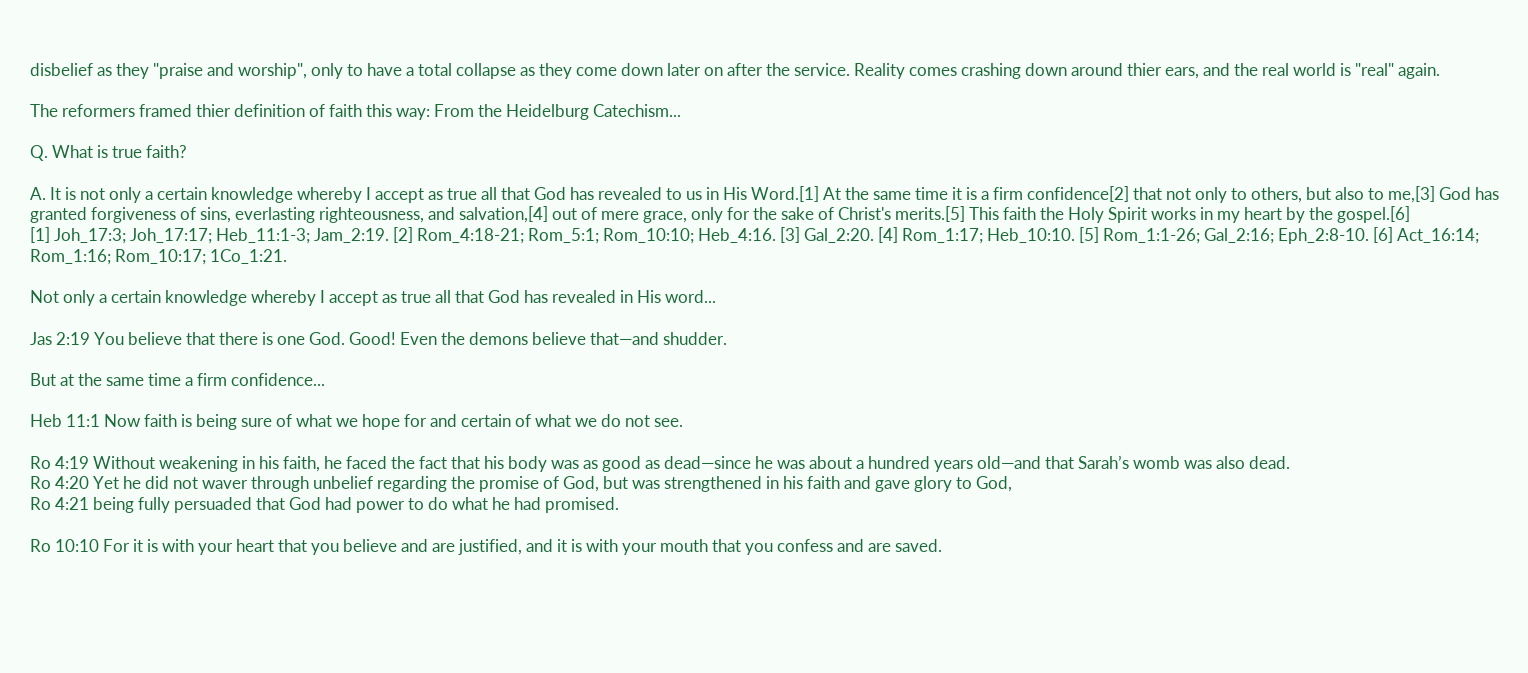disbelief as they "praise and worship", only to have a total collapse as they come down later on after the service. Reality comes crashing down around thier ears, and the real world is "real" again.

The reformers framed thier definition of faith this way: From the Heidelburg Catechism...

Q. What is true faith?

A. It is not only a certain knowledge whereby I accept as true all that God has revealed to us in His Word.[1] At the same time it is a firm confidence[2] that not only to others, but also to me,[3] God has granted forgiveness of sins, everlasting righteousness, and salvation,[4] out of mere grace, only for the sake of Christ's merits.[5] This faith the Holy Spirit works in my heart by the gospel.[6]
[1] Joh_17:3; Joh_17:17; Heb_11:1-3; Jam_2:19. [2] Rom_4:18-21; Rom_5:1; Rom_10:10; Heb_4:16. [3] Gal_2:20. [4] Rom_1:17; Heb_10:10. [5] Rom_1:1-26; Gal_2:16; Eph_2:8-10. [6] Act_16:14; Rom_1:16; Rom_10:17; 1Co_1:21.

Not only a certain knowledge whereby I accept as true all that God has revealed in His word...

Jas 2:19 You believe that there is one God. Good! Even the demons believe that—and shudder.

But at the same time a firm confidence...

Heb 11:1 Now faith is being sure of what we hope for and certain of what we do not see.

Ro 4:19 Without weakening in his faith, he faced the fact that his body was as good as dead—since he was about a hundred years old—and that Sarah’s womb was also dead.
Ro 4:20 Yet he did not waver through unbelief regarding the promise of God, but was strengthened in his faith and gave glory to God,
Ro 4:21 being fully persuaded that God had power to do what he had promised.

Ro 10:10 For it is with your heart that you believe and are justified, and it is with your mouth that you confess and are saved.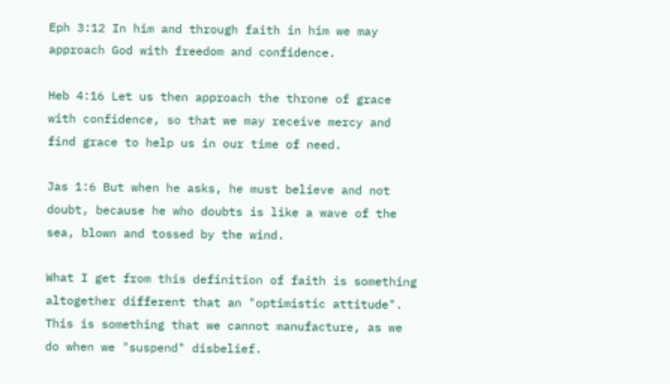Eph 3:12 In him and through faith in him we may approach God with freedom and confidence.

Heb 4:16 Let us then approach the throne of grace with confidence, so that we may receive mercy and find grace to help us in our time of need.

Jas 1:6 But when he asks, he must believe and not doubt, because he who doubts is like a wave of the sea, blown and tossed by the wind.

What I get from this definition of faith is something altogether different that an "optimistic attitude". This is something that we cannot manufacture, as we do when we "suspend" disbelief.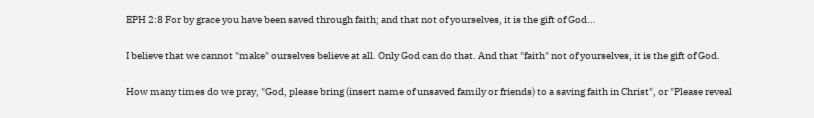EPH 2:8 For by grace you have been saved through faith; and that not of yourselves, it is the gift of God...

I believe that we cannot "make" ourselves believe at all. Only God can do that. And that "faith" not of yourselves, it is the gift of God.

How many times do we pray, "God, please bring (insert name of unsaved family or friends) to a saving faith in Christ", or "Please reveal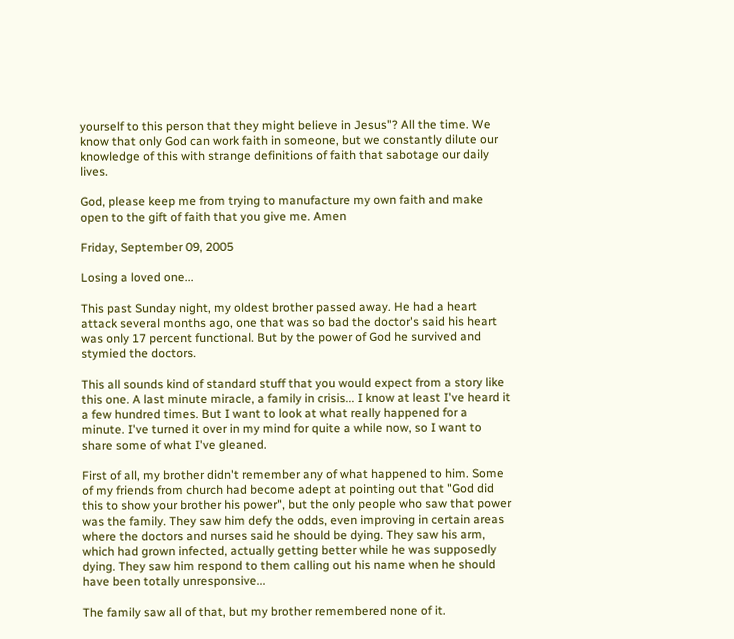yourself to this person that they might believe in Jesus"? All the time. We know that only God can work faith in someone, but we constantly dilute our knowledge of this with strange definitions of faith that sabotage our daily lives.

God, please keep me from trying to manufacture my own faith and make open to the gift of faith that you give me. Amen

Friday, September 09, 2005

Losing a loved one...

This past Sunday night, my oldest brother passed away. He had a heart attack several months ago, one that was so bad the doctor's said his heart was only 17 percent functional. But by the power of God he survived and stymied the doctors.

This all sounds kind of standard stuff that you would expect from a story like this one. A last minute miracle, a family in crisis... I know at least I've heard it a few hundred times. But I want to look at what really happened for a minute. I've turned it over in my mind for quite a while now, so I want to share some of what I've gleaned.

First of all, my brother didn't remember any of what happened to him. Some of my friends from church had become adept at pointing out that "God did this to show your brother his power", but the only people who saw that power was the family. They saw him defy the odds, even improving in certain areas where the doctors and nurses said he should be dying. They saw his arm, which had grown infected, actually getting better while he was supposedly dying. They saw him respond to them calling out his name when he should have been totally unresponsive...

The family saw all of that, but my brother remembered none of it.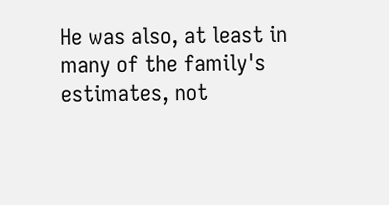He was also, at least in many of the family's estimates, not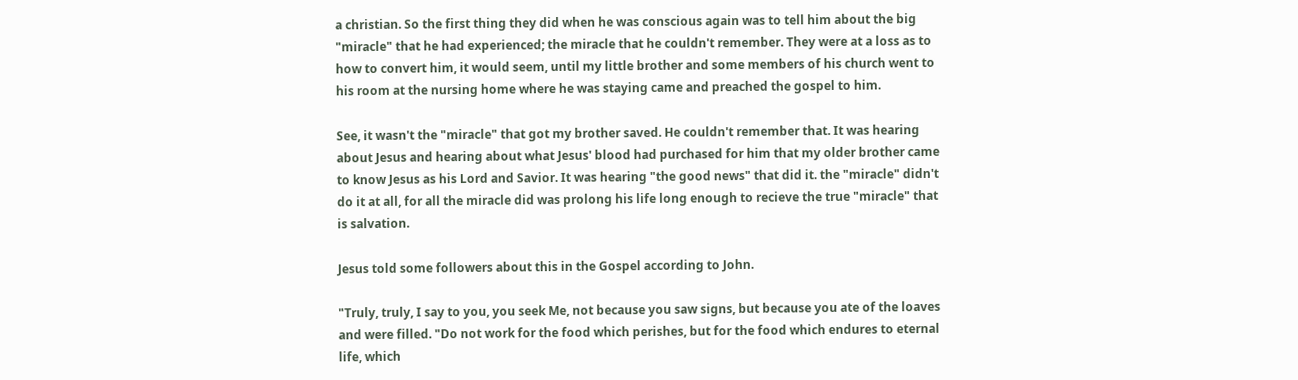a christian. So the first thing they did when he was conscious again was to tell him about the big "miracle" that he had experienced; the miracle that he couldn't remember. They were at a loss as to how to convert him, it would seem, until my little brother and some members of his church went to his room at the nursing home where he was staying came and preached the gospel to him.

See, it wasn't the "miracle" that got my brother saved. He couldn't remember that. It was hearing about Jesus and hearing about what Jesus' blood had purchased for him that my older brother came to know Jesus as his Lord and Savior. It was hearing "the good news" that did it. the "miracle" didn't do it at all, for all the miracle did was prolong his life long enough to recieve the true "miracle" that is salvation.

Jesus told some followers about this in the Gospel according to John.

"Truly, truly, I say to you, you seek Me, not because you saw signs, but because you ate of the loaves and were filled. "Do not work for the food which perishes, but for the food which endures to eternal life, which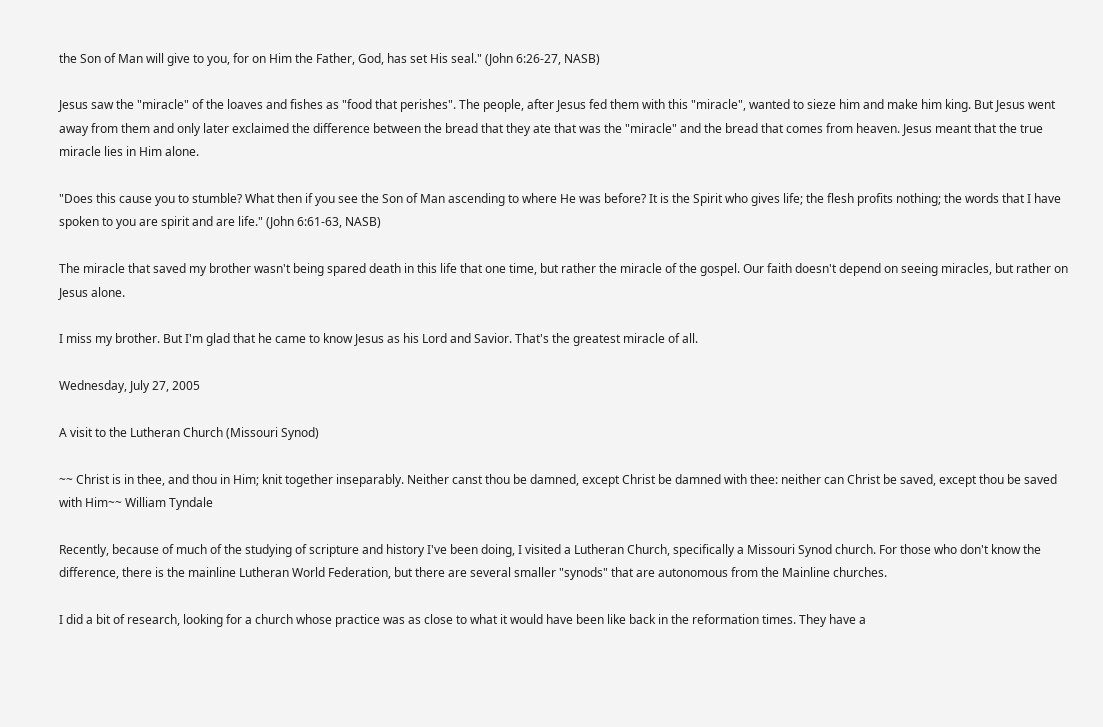the Son of Man will give to you, for on Him the Father, God, has set His seal." (John 6:26-27, NASB)

Jesus saw the "miracle" of the loaves and fishes as "food that perishes". The people, after Jesus fed them with this "miracle", wanted to sieze him and make him king. But Jesus went away from them and only later exclaimed the difference between the bread that they ate that was the "miracle" and the bread that comes from heaven. Jesus meant that the true miracle lies in Him alone.

"Does this cause you to stumble? What then if you see the Son of Man ascending to where He was before? It is the Spirit who gives life; the flesh profits nothing; the words that I have spoken to you are spirit and are life." (John 6:61-63, NASB)

The miracle that saved my brother wasn't being spared death in this life that one time, but rather the miracle of the gospel. Our faith doesn't depend on seeing miracles, but rather on Jesus alone.

I miss my brother. But I'm glad that he came to know Jesus as his Lord and Savior. That's the greatest miracle of all.

Wednesday, July 27, 2005

A visit to the Lutheran Church (Missouri Synod)

~~ Christ is in thee, and thou in Him; knit together inseparably. Neither canst thou be damned, except Christ be damned with thee: neither can Christ be saved, except thou be saved with Him~~ William Tyndale

Recently, because of much of the studying of scripture and history I've been doing, I visited a Lutheran Church, specifically a Missouri Synod church. For those who don't know the difference, there is the mainline Lutheran World Federation, but there are several smaller "synods" that are autonomous from the Mainline churches.

I did a bit of research, looking for a church whose practice was as close to what it would have been like back in the reformation times. They have a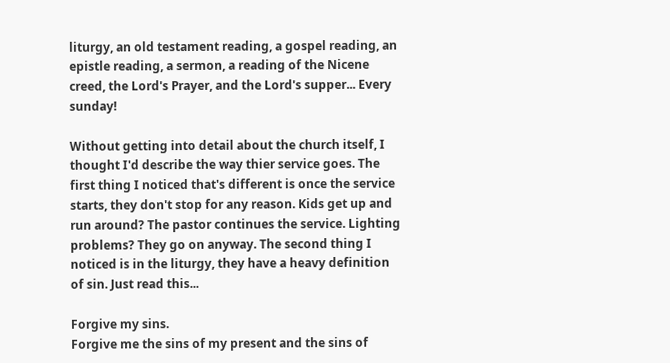liturgy, an old testament reading, a gospel reading, an epistle reading, a sermon, a reading of the Nicene creed, the Lord's Prayer, and the Lord's supper... Every sunday!

Without getting into detail about the church itself, I thought I'd describe the way thier service goes. The first thing I noticed that's different is once the service starts, they don't stop for any reason. Kids get up and run around? The pastor continues the service. Lighting problems? They go on anyway. The second thing I noticed is in the liturgy, they have a heavy definition of sin. Just read this...

Forgive my sins.
Forgive me the sins of my present and the sins of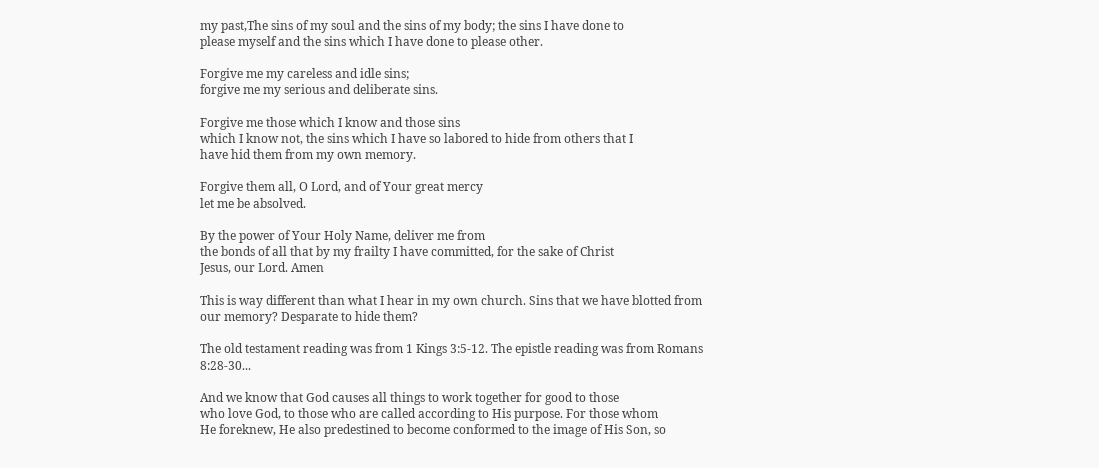my past,The sins of my soul and the sins of my body; the sins I have done to
please myself and the sins which I have done to please other.

Forgive me my careless and idle sins;
forgive me my serious and deliberate sins.

Forgive me those which I know and those sins
which I know not, the sins which I have so labored to hide from others that I
have hid them from my own memory.

Forgive them all, O Lord, and of Your great mercy
let me be absolved.

By the power of Your Holy Name, deliver me from
the bonds of all that by my frailty I have committed, for the sake of Christ
Jesus, our Lord. Amen

This is way different than what I hear in my own church. Sins that we have blotted from our memory? Desparate to hide them?

The old testament reading was from 1 Kings 3:5-12. The epistle reading was from Romans 8:28-30...

And we know that God causes all things to work together for good to those
who love God, to those who are called according to His purpose. For those whom
He foreknew, He also predestined to become conformed to the image of His Son, so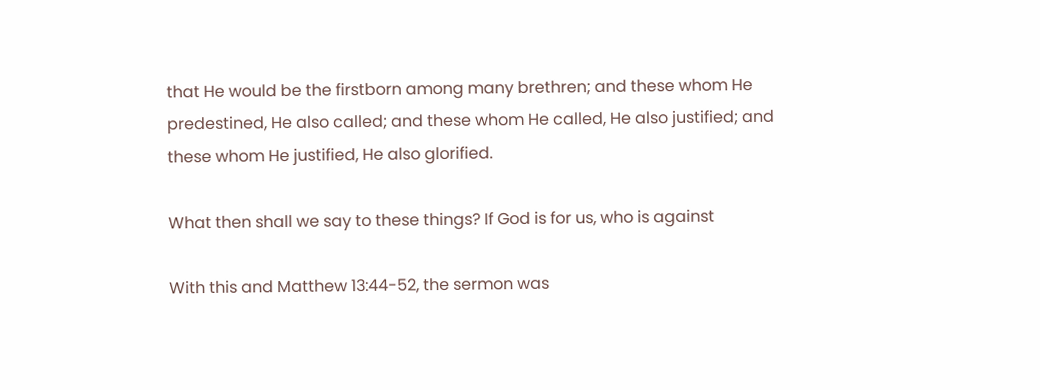that He would be the firstborn among many brethren; and these whom He
predestined, He also called; and these whom He called, He also justified; and
these whom He justified, He also glorified.

What then shall we say to these things? If God is for us, who is against

With this and Matthew 13:44-52, the sermon was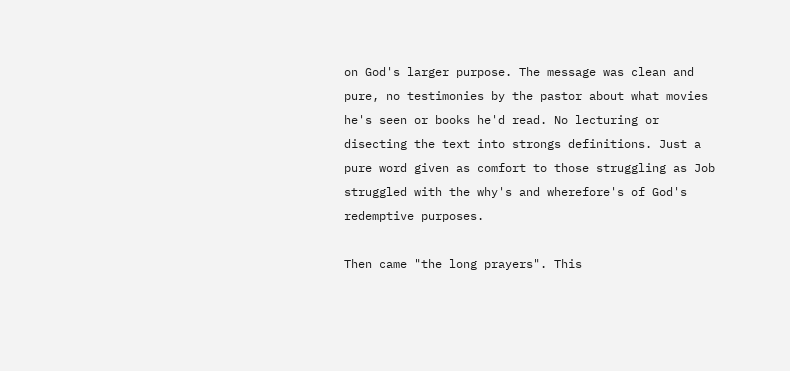on God's larger purpose. The message was clean and pure, no testimonies by the pastor about what movies he's seen or books he'd read. No lecturing or disecting the text into strongs definitions. Just a pure word given as comfort to those struggling as Job struggled with the why's and wherefore's of God's redemptive purposes.

Then came "the long prayers". This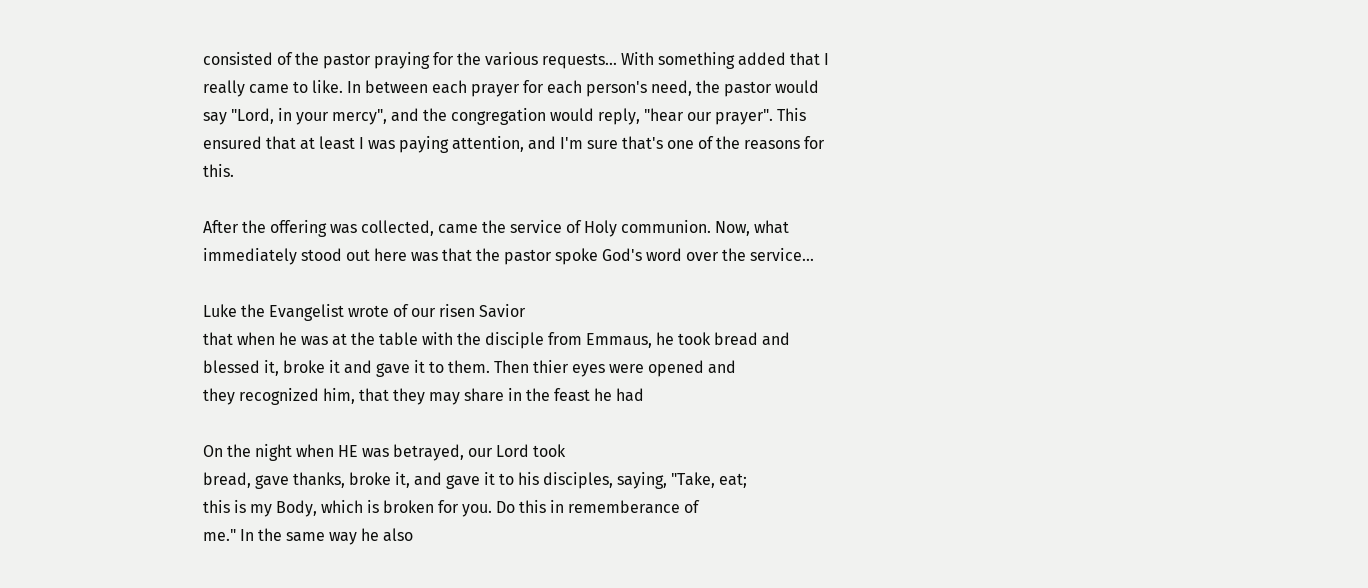consisted of the pastor praying for the various requests... With something added that I really came to like. In between each prayer for each person's need, the pastor would say "Lord, in your mercy", and the congregation would reply, "hear our prayer". This ensured that at least I was paying attention, and I'm sure that's one of the reasons for this.

After the offering was collected, came the service of Holy communion. Now, what immediately stood out here was that the pastor spoke God's word over the service...

Luke the Evangelist wrote of our risen Savior
that when he was at the table with the disciple from Emmaus, he took bread and
blessed it, broke it and gave it to them. Then thier eyes were opened and
they recognized him, that they may share in the feast he had

On the night when HE was betrayed, our Lord took
bread, gave thanks, broke it, and gave it to his disciples, saying, "Take, eat;
this is my Body, which is broken for you. Do this in rememberance of
me." In the same way he also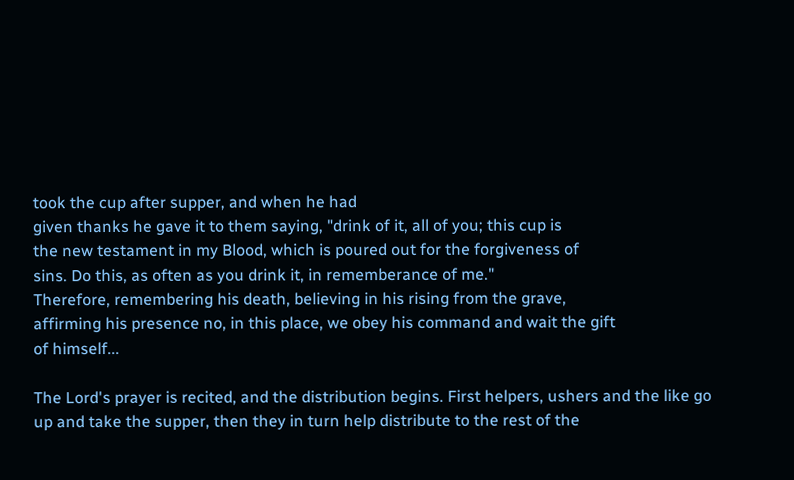took the cup after supper, and when he had
given thanks he gave it to them saying, "drink of it, all of you; this cup is
the new testament in my Blood, which is poured out for the forgiveness of
sins. Do this, as often as you drink it, in rememberance of me."
Therefore, remembering his death, believing in his rising from the grave,
affirming his presence no, in this place, we obey his command and wait the gift
of himself...

The Lord's prayer is recited, and the distribution begins. First helpers, ushers and the like go up and take the supper, then they in turn help distribute to the rest of the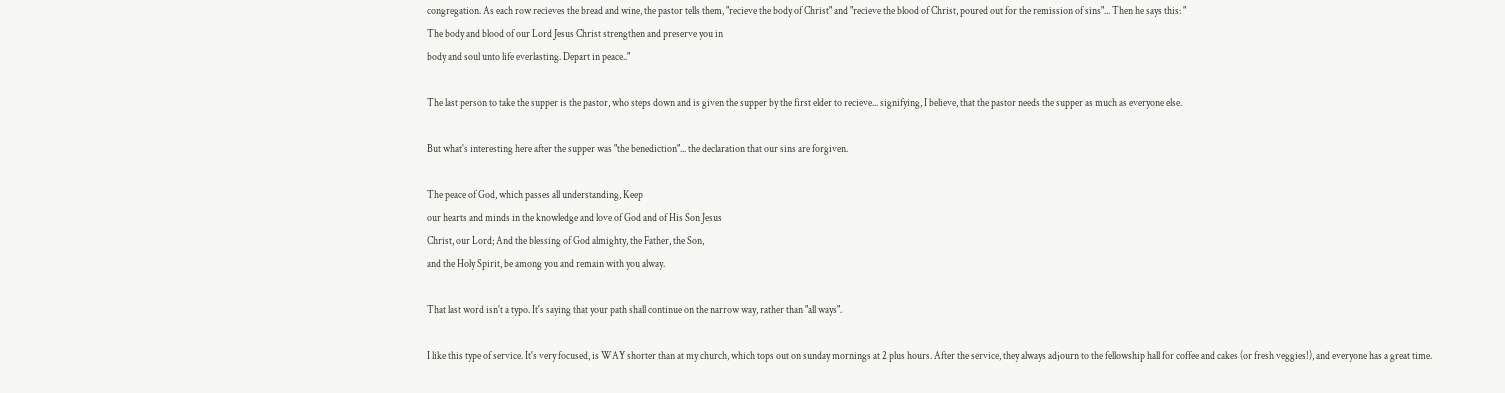congregation. As each row recieves the bread and wine, the pastor tells them, "recieve the body of Christ" and "recieve the blood of Christ, poured out for the remission of sins"... Then he says this: "
The body and blood of our Lord Jesus Christ strengthen and preserve you in
body and soul unto life everlasting. Depart in peace.."

The last person to take the supper is the pastor, who steps down and is given the supper by the first elder to recieve... signifying, I believe, that the pastor needs the supper as much as everyone else.

But what's interesting here after the supper was "the benediction"... the declaration that our sins are forgiven.

The peace of God, which passes all understanding, Keep
our hearts and minds in the knowledge and love of God and of His Son Jesus
Christ, our Lord; And the blessing of God almighty, the Father, the Son,
and the Holy Spirit, be among you and remain with you alway.

That last word isn't a typo. It's saying that your path shall continue on the narrow way, rather than "all ways".

I like this type of service. It's very focused, is WAY shorter than at my church, which tops out on sunday mornings at 2 plus hours. After the service, they always adjourn to the fellowship hall for coffee and cakes (or fresh veggies!), and everyone has a great time.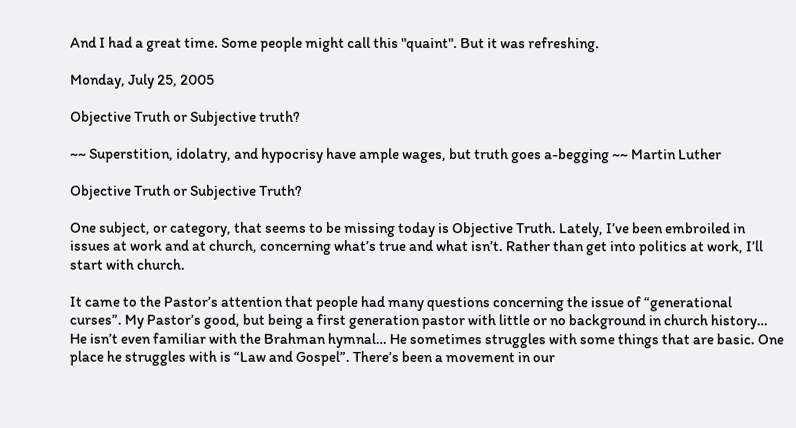And I had a great time. Some people might call this "quaint". But it was refreshing.

Monday, July 25, 2005

Objective Truth or Subjective truth?

~~ Superstition, idolatry, and hypocrisy have ample wages, but truth goes a-begging ~~ Martin Luther

Objective Truth or Subjective Truth?

One subject, or category, that seems to be missing today is Objective Truth. Lately, I’ve been embroiled in issues at work and at church, concerning what’s true and what isn’t. Rather than get into politics at work, I’ll start with church.

It came to the Pastor’s attention that people had many questions concerning the issue of “generational curses”. My Pastor’s good, but being a first generation pastor with little or no background in church history… He isn’t even familiar with the Brahman hymnal… He sometimes struggles with some things that are basic. One place he struggles with is “Law and Gospel”. There’s been a movement in our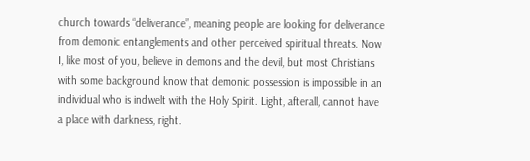church towards “deliverance”, meaning people are looking for deliverance from demonic entanglements and other perceived spiritual threats. Now I, like most of you, believe in demons and the devil, but most Christians with some background know that demonic possession is impossible in an individual who is indwelt with the Holy Spirit. Light, afterall, cannot have a place with darkness, right.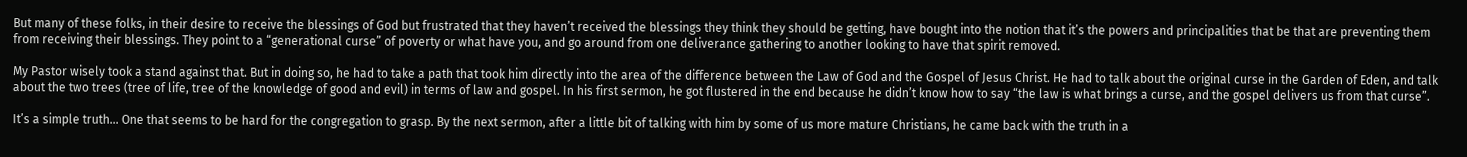But many of these folks, in their desire to receive the blessings of God but frustrated that they haven’t received the blessings they think they should be getting, have bought into the notion that it’s the powers and principalities that be that are preventing them from receiving their blessings. They point to a “generational curse” of poverty or what have you, and go around from one deliverance gathering to another looking to have that spirit removed.

My Pastor wisely took a stand against that. But in doing so, he had to take a path that took him directly into the area of the difference between the Law of God and the Gospel of Jesus Christ. He had to talk about the original curse in the Garden of Eden, and talk about the two trees (tree of life, tree of the knowledge of good and evil) in terms of law and gospel. In his first sermon, he got flustered in the end because he didn’t know how to say “the law is what brings a curse, and the gospel delivers us from that curse”.

It’s a simple truth… One that seems to be hard for the congregation to grasp. By the next sermon, after a little bit of talking with him by some of us more mature Christians, he came back with the truth in a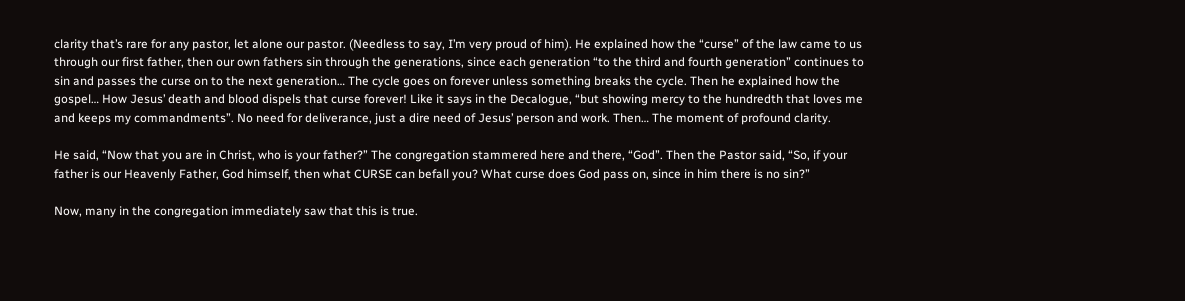clarity that’s rare for any pastor, let alone our pastor. (Needless to say, I’m very proud of him). He explained how the “curse” of the law came to us through our first father, then our own fathers sin through the generations, since each generation “to the third and fourth generation” continues to sin and passes the curse on to the next generation… The cycle goes on forever unless something breaks the cycle. Then he explained how the gospel… How Jesus’ death and blood dispels that curse forever! Like it says in the Decalogue, “but showing mercy to the hundredth that loves me and keeps my commandments”. No need for deliverance, just a dire need of Jesus’ person and work. Then… The moment of profound clarity.

He said, “Now that you are in Christ, who is your father?” The congregation stammered here and there, “God”. Then the Pastor said, “So, if your father is our Heavenly Father, God himself, then what CURSE can befall you? What curse does God pass on, since in him there is no sin?”

Now, many in the congregation immediately saw that this is true.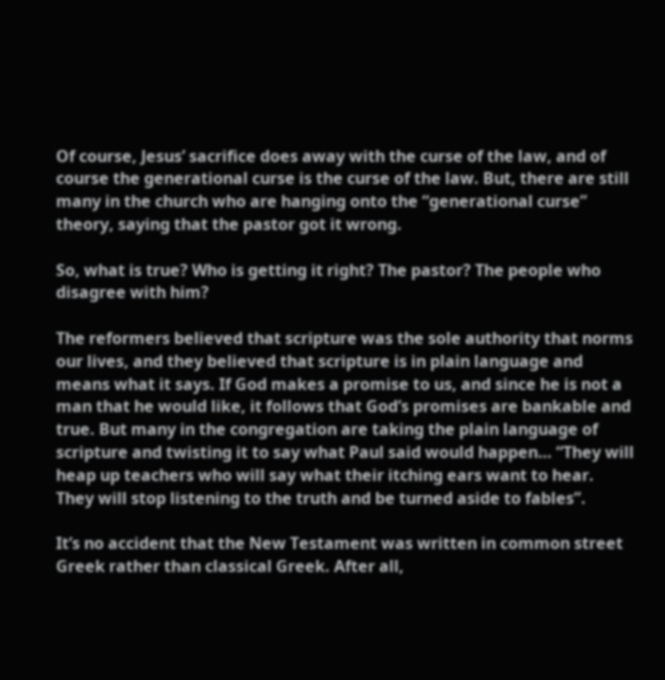Of course, Jesus’ sacrifice does away with the curse of the law, and of course the generational curse is the curse of the law. But, there are still many in the church who are hanging onto the “generational curse” theory, saying that the pastor got it wrong.

So, what is true? Who is getting it right? The pastor? The people who disagree with him?

The reformers believed that scripture was the sole authority that norms our lives, and they believed that scripture is in plain language and means what it says. If God makes a promise to us, and since he is not a man that he would like, it follows that God’s promises are bankable and true. But many in the congregation are taking the plain language of scripture and twisting it to say what Paul said would happen… “They will heap up teachers who will say what their itching ears want to hear. They will stop listening to the truth and be turned aside to fables”.

It’s no accident that the New Testament was written in common street Greek rather than classical Greek. After all,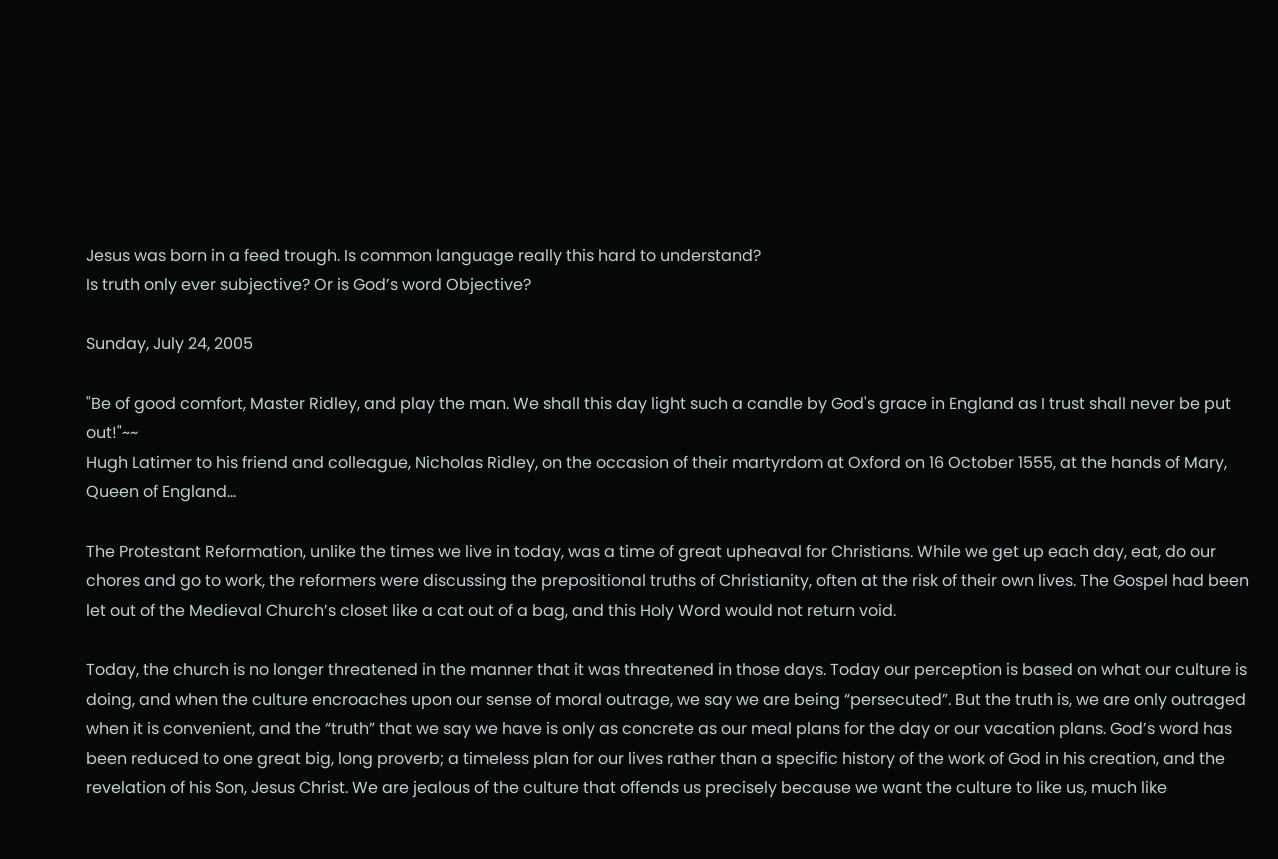Jesus was born in a feed trough. Is common language really this hard to understand?
Is truth only ever subjective? Or is God’s word Objective?

Sunday, July 24, 2005

"Be of good comfort, Master Ridley, and play the man. We shall this day light such a candle by God's grace in England as I trust shall never be put out!"~~
Hugh Latimer to his friend and colleague, Nicholas Ridley, on the occasion of their martyrdom at Oxford on 16 October 1555, at the hands of Mary, Queen of England…

The Protestant Reformation, unlike the times we live in today, was a time of great upheaval for Christians. While we get up each day, eat, do our chores and go to work, the reformers were discussing the prepositional truths of Christianity, often at the risk of their own lives. The Gospel had been let out of the Medieval Church’s closet like a cat out of a bag, and this Holy Word would not return void.

Today, the church is no longer threatened in the manner that it was threatened in those days. Today our perception is based on what our culture is doing, and when the culture encroaches upon our sense of moral outrage, we say we are being “persecuted”. But the truth is, we are only outraged when it is convenient, and the “truth” that we say we have is only as concrete as our meal plans for the day or our vacation plans. God’s word has been reduced to one great big, long proverb; a timeless plan for our lives rather than a specific history of the work of God in his creation, and the revelation of his Son, Jesus Christ. We are jealous of the culture that offends us precisely because we want the culture to like us, much like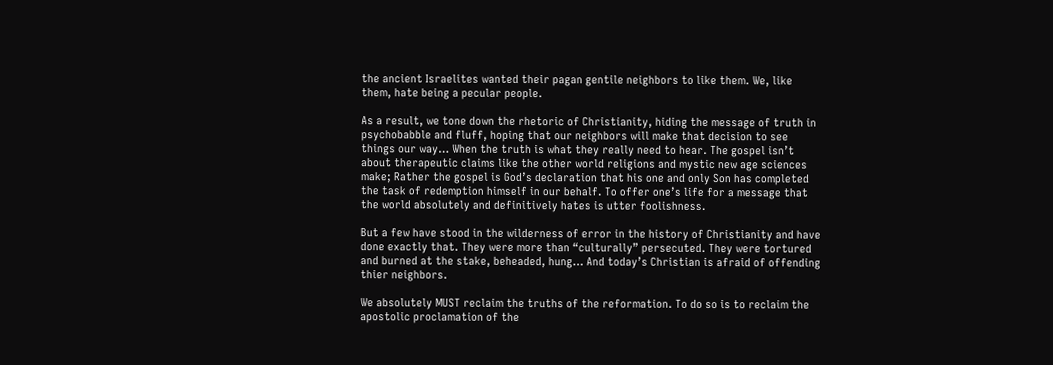the ancient Israelites wanted their pagan gentile neighbors to like them. We, like them, hate being a pecular people.

As a result, we tone down the rhetoric of Christianity, hiding the message of truth in psychobabble and fluff, hoping that our neighbors will make that decision to see things our way… When the truth is what they really need to hear. The gospel isn’t about therapeutic claims like the other world religions and mystic new age sciences make; Rather the gospel is God’s declaration that his one and only Son has completed the task of redemption himself in our behalf. To offer one’s life for a message that the world absolutely and definitively hates is utter foolishness.

But a few have stood in the wilderness of error in the history of Christianity and have done exactly that. They were more than “culturally” persecuted. They were tortured and burned at the stake, beheaded, hung… And today’s Christian is afraid of offending thier neighbors.

We absolutely MUST reclaim the truths of the reformation. To do so is to reclaim the apostolic proclamation of the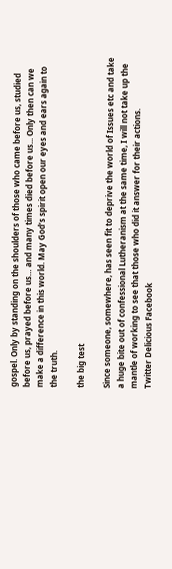gospel. Only by standing on the shoulders of those who came before us, studied before us, prayed before us… and many times died before us... Only then can we make a difference in this world. May God’s spirit open our eyes and ears again to the truth.

the big test

Since someone, somewhere, has seen fit to deprive the world of Issues etc and take a huge bite out of confessional Lutheranism at the same time, I will not take up the mantle of working to see that those who did it answer for their actions.
Twitter Delicious Facebook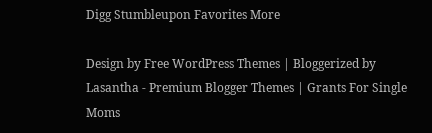Digg Stumbleupon Favorites More

Design by Free WordPress Themes | Bloggerized by Lasantha - Premium Blogger Themes | Grants For Single Moms